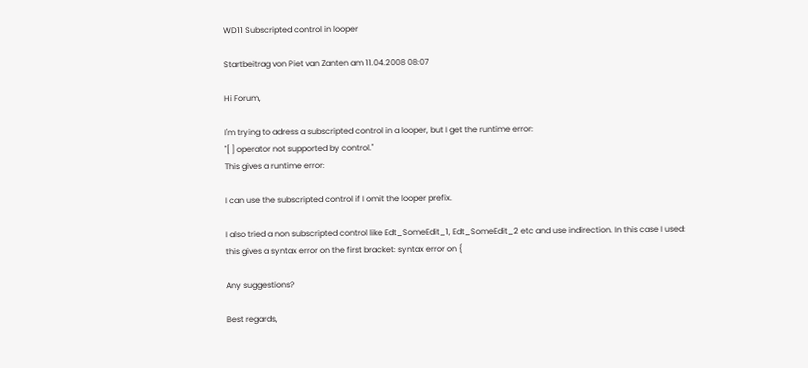WD11 Subscripted control in looper

Startbeitrag von Piet van Zanten am 11.04.2008 08:07

Hi Forum,

I'm trying to adress a subscripted control in a looper, but I get the runtime error:
"[ ] operator not supported by control."
This gives a runtime error:

I can use the subscripted control if I omit the looper prefix.

I also tried a non subscripted control like Edt_SomeEdit_1, Edt_SomeEdit_2 etc and use indirection. In this case I used:
this gives a syntax error on the first bracket: syntax error on {

Any suggestions?

Best regards,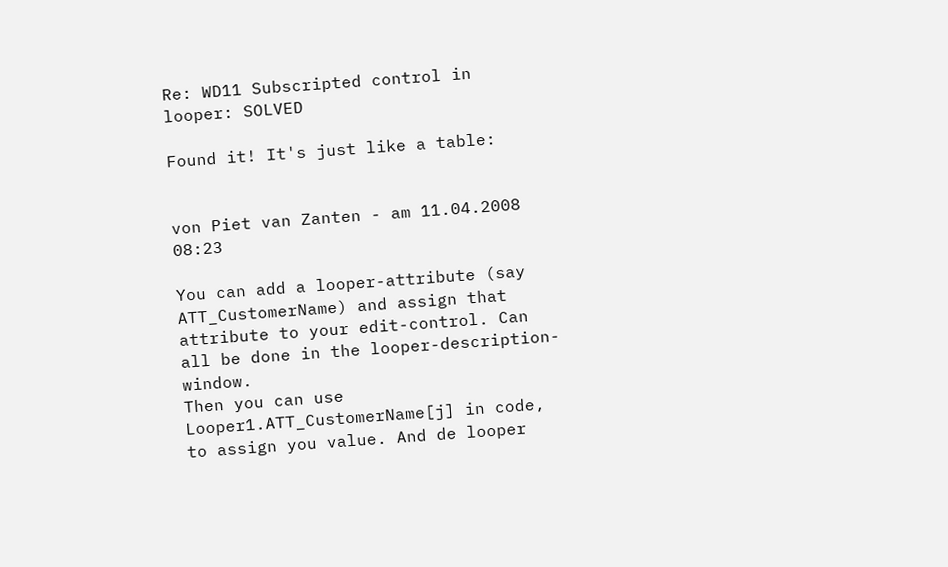Re: WD11 Subscripted control in looper: SOLVED

Found it! It's just like a table:


von Piet van Zanten - am 11.04.2008 08:23

You can add a looper-attribute (say ATT_CustomerName) and assign that attribute to your edit-control. Can all be done in the looper-description-window.
Then you can use Looper1.ATT_CustomerName[j] in code, to assign you value. And de looper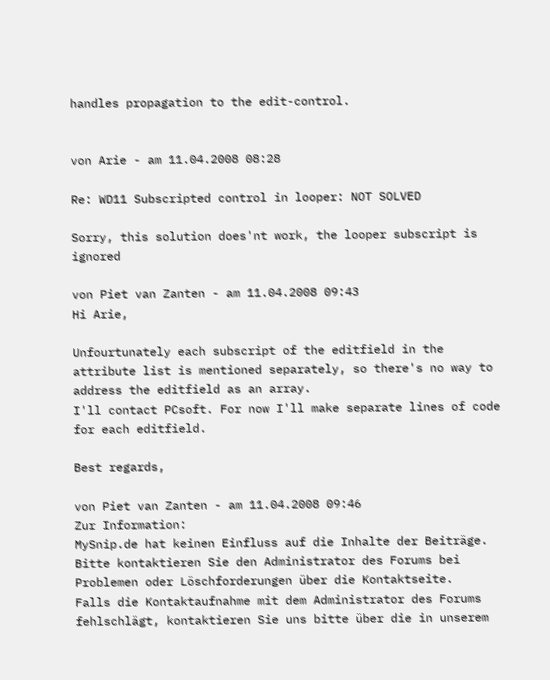handles propagation to the edit-control.


von Arie - am 11.04.2008 08:28

Re: WD11 Subscripted control in looper: NOT SOLVED

Sorry, this solution does'nt work, the looper subscript is ignored

von Piet van Zanten - am 11.04.2008 09:43
Hi Arie,

Unfourtunately each subscript of the editfield in the attribute list is mentioned separately, so there's no way to address the editfield as an array.
I'll contact PCsoft. For now I'll make separate lines of code for each editfield.

Best regards,

von Piet van Zanten - am 11.04.2008 09:46
Zur Information:
MySnip.de hat keinen Einfluss auf die Inhalte der Beiträge. Bitte kontaktieren Sie den Administrator des Forums bei Problemen oder Löschforderungen über die Kontaktseite.
Falls die Kontaktaufnahme mit dem Administrator des Forums fehlschlägt, kontaktieren Sie uns bitte über die in unserem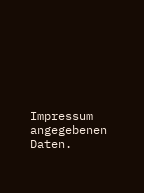Impressum angegebenen Daten.